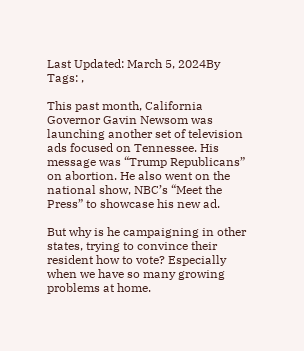Last Updated: March 5, 2024By Tags: ,

This past month, California Governor Gavin Newsom was launching another set of television ads focused on Tennessee. His message was “Trump Republicans” on abortion. He also went on the national show, NBC’s “Meet the Press” to showcase his new ad.

But why is he campaigning in other states, trying to convince their resident how to vote? Especially when we have so many growing problems at home.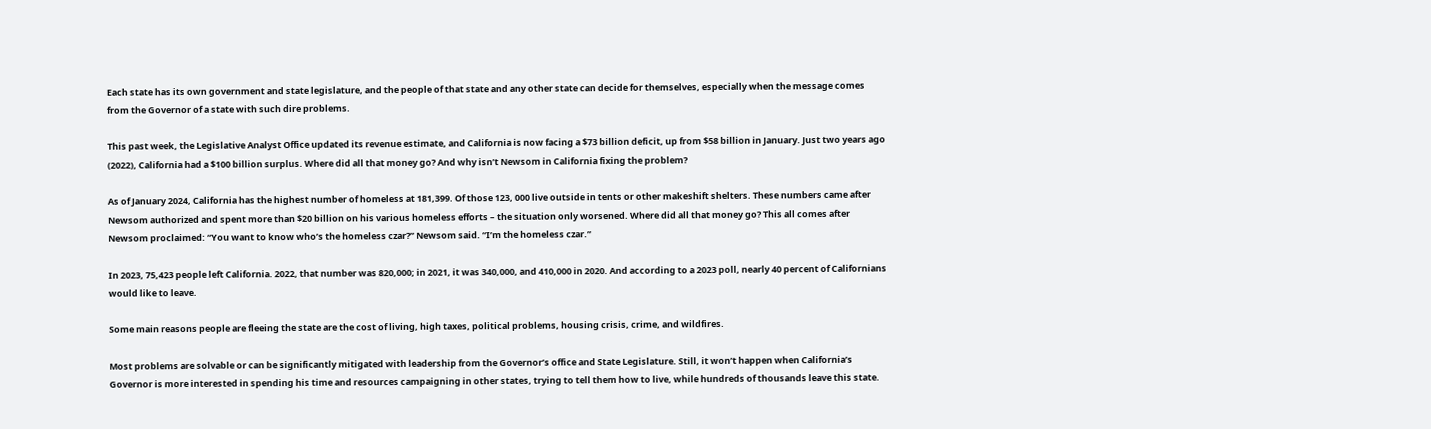Each state has its own government and state legislature, and the people of that state and any other state can decide for themselves, especially when the message comes from the Governor of a state with such dire problems.

This past week, the Legislative Analyst Office updated its revenue estimate, and California is now facing a $73 billion deficit, up from $58 billion in January. Just two years ago (2022), California had a $100 billion surplus. Where did all that money go? And why isn’t Newsom in California fixing the problem?

As of January 2024, California has the highest number of homeless at 181,399. Of those 123, 000 live outside in tents or other makeshift shelters. These numbers came after Newsom authorized and spent more than $20 billion on his various homeless efforts – the situation only worsened. Where did all that money go? This all comes after Newsom proclaimed: “You want to know who’s the homeless czar?” Newsom said. “I’m the homeless czar.”

In 2023, 75,423 people left California. 2022, that number was 820,000; in 2021, it was 340,000, and 410,000 in 2020. And according to a 2023 poll, nearly 40 percent of Californians would like to leave.

Some main reasons people are fleeing the state are the cost of living, high taxes, political problems, housing crisis, crime, and wildfires.

Most problems are solvable or can be significantly mitigated with leadership from the Governor’s office and State Legislature. Still, it won’t happen when California’s Governor is more interested in spending his time and resources campaigning in other states, trying to tell them how to live, while hundreds of thousands leave this state.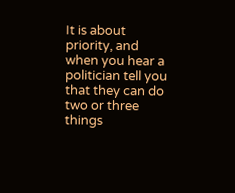It is about priority, and when you hear a politician tell you that they can do two or three things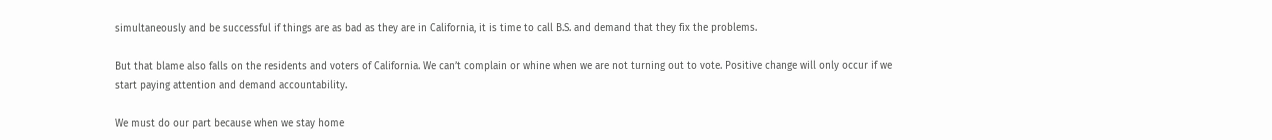simultaneously and be successful if things are as bad as they are in California, it is time to call B.S. and demand that they fix the problems.

But that blame also falls on the residents and voters of California. We can’t complain or whine when we are not turning out to vote. Positive change will only occur if we start paying attention and demand accountability.

We must do our part because when we stay home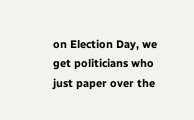on Election Day, we get politicians who just paper over the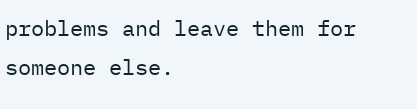problems and leave them for someone else.